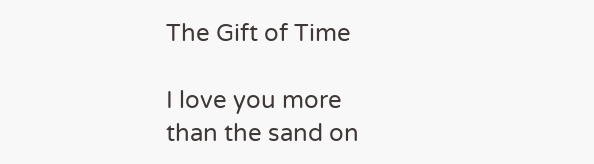The Gift of Time

I love you more
than the sand on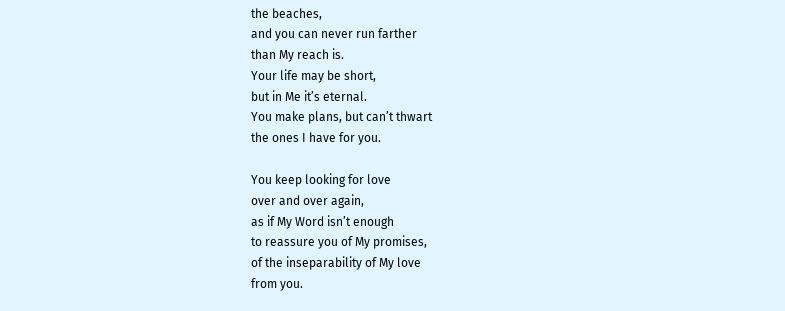the beaches,
and you can never run farther
than My reach is.
Your life may be short,
but in Me it’s eternal.
You make plans, but can’t thwart
the ones I have for you.

You keep looking for love
over and over again,
as if My Word isn’t enough
to reassure you of My promises,
of the inseparability of My love
from you.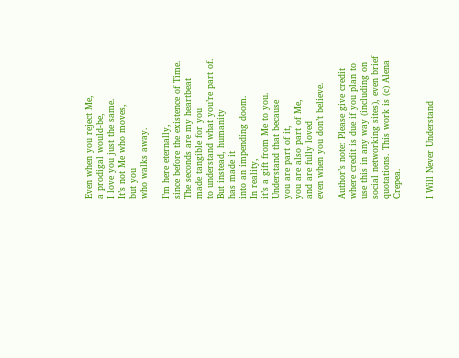Even when you reject Me,
a prodigal would-be,
I love you just the same.
It’s not Me who moves,
but you
who walks away.

I’m here eternally,
since before the existence of Time.
The seconds are my heartbeat
made tangible for you
to understand what you’re part of.
But instead, humanity
has made it
into an impending doom.
In reality,
it’s a gift from Me to you.
Understand that because
you are part of it,
you are also part of Me,
and are fully loved
even when you don’t believe.

Author’s note: Please give credit where credit is due if you plan to use this in any way (including on social networking sites), even brief quotations. This work is (c) Alena Crepea.


I Will Never Understand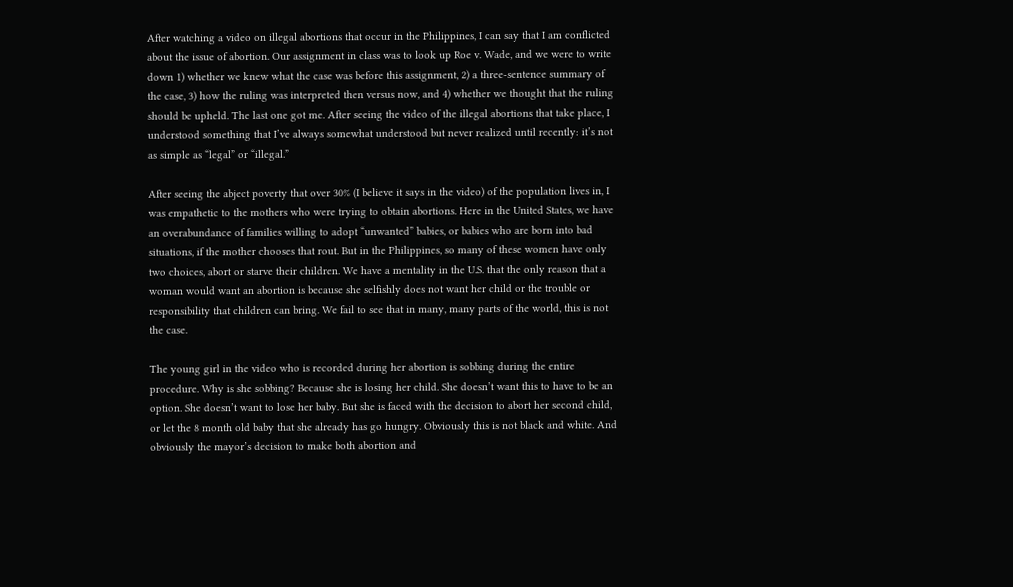After watching a video on illegal abortions that occur in the Philippines, I can say that I am conflicted about the issue of abortion. Our assignment in class was to look up Roe v. Wade, and we were to write down 1) whether we knew what the case was before this assignment, 2) a three-sentence summary of the case, 3) how the ruling was interpreted then versus now, and 4) whether we thought that the ruling should be upheld. The last one got me. After seeing the video of the illegal abortions that take place, I understood something that I’ve always somewhat understood but never realized until recently: it’s not as simple as “legal” or “illegal.”

After seeing the abject poverty that over 30% (I believe it says in the video) of the population lives in, I was empathetic to the mothers who were trying to obtain abortions. Here in the United States, we have an overabundance of families willing to adopt “unwanted” babies, or babies who are born into bad situations, if the mother chooses that rout. But in the Philippines, so many of these women have only two choices, abort or starve their children. We have a mentality in the U.S. that the only reason that a woman would want an abortion is because she selfishly does not want her child or the trouble or responsibility that children can bring. We fail to see that in many, many parts of the world, this is not the case.

The young girl in the video who is recorded during her abortion is sobbing during the entire procedure. Why is she sobbing? Because she is losing her child. She doesn’t want this to have to be an option. She doesn’t want to lose her baby. But she is faced with the decision to abort her second child, or let the 8 month old baby that she already has go hungry. Obviously this is not black and white. And obviously the mayor’s decision to make both abortion and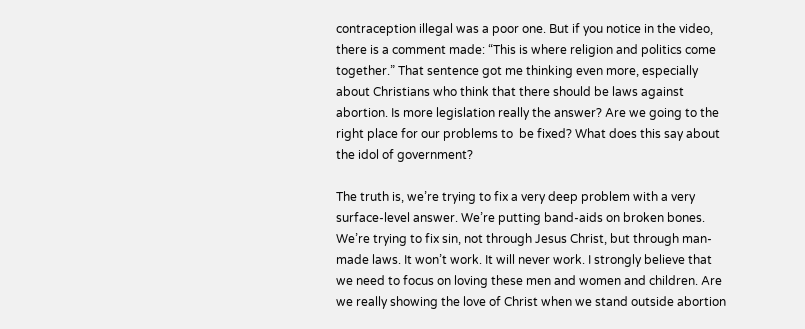contraception illegal was a poor one. But if you notice in the video, there is a comment made: “This is where religion and politics come together.” That sentence got me thinking even more, especially about Christians who think that there should be laws against abortion. Is more legislation really the answer? Are we going to the right place for our problems to  be fixed? What does this say about the idol of government?

The truth is, we’re trying to fix a very deep problem with a very surface-level answer. We’re putting band-aids on broken bones. We’re trying to fix sin, not through Jesus Christ, but through man-made laws. It won’t work. It will never work. I strongly believe that we need to focus on loving these men and women and children. Are we really showing the love of Christ when we stand outside abortion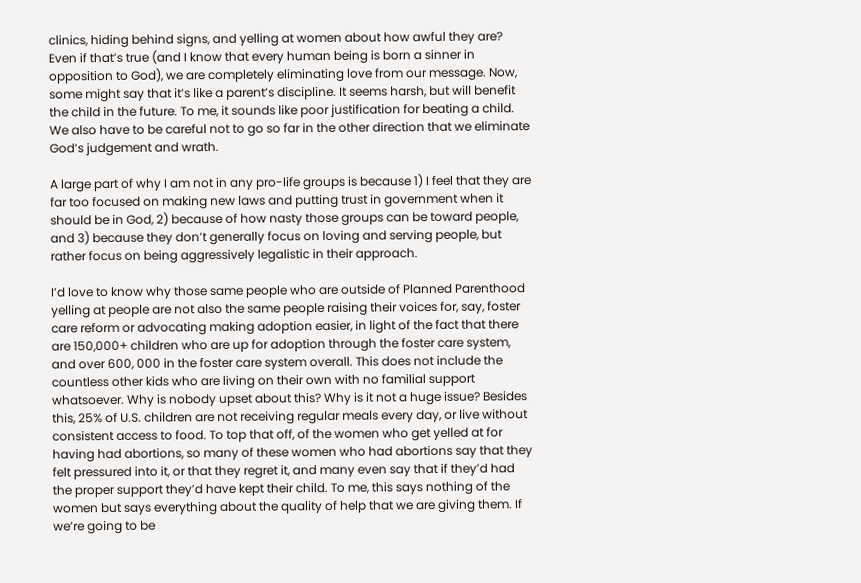clinics, hiding behind signs, and yelling at women about how awful they are? Even if that’s true (and I know that every human being is born a sinner in opposition to God), we are completely eliminating love from our message. Now, some might say that it’s like a parent’s discipline. It seems harsh, but will benefit the child in the future. To me, it sounds like poor justification for beating a child. We also have to be careful not to go so far in the other direction that we eliminate God’s judgement and wrath.

A large part of why I am not in any pro-life groups is because 1) I feel that they are far too focused on making new laws and putting trust in government when it should be in God, 2) because of how nasty those groups can be toward people, and 3) because they don’t generally focus on loving and serving people, but rather focus on being aggressively legalistic in their approach.

I’d love to know why those same people who are outside of Planned Parenthood yelling at people are not also the same people raising their voices for, say, foster care reform or advocating making adoption easier, in light of the fact that there are 150,000+ children who are up for adoption through the foster care system, and over 600, 000 in the foster care system overall. This does not include the countless other kids who are living on their own with no familial support whatsoever. Why is nobody upset about this? Why is it not a huge issue? Besides this, 25% of U.S. children are not receiving regular meals every day, or live without consistent access to food. To top that off, of the women who get yelled at for having had abortions, so many of these women who had abortions say that they felt pressured into it, or that they regret it, and many even say that if they’d had the proper support they’d have kept their child. To me, this says nothing of the women but says everything about the quality of help that we are giving them. If we’re going to be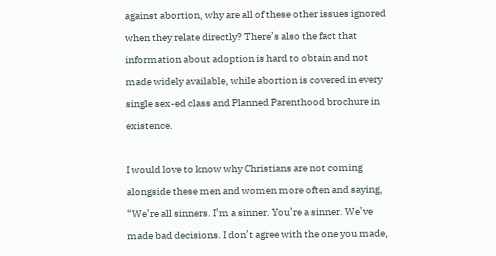against abortion, why are all of these other issues ignored when they relate directly? There’s also the fact that information about adoption is hard to obtain and not made widely available, while abortion is covered in every single sex-ed class and Planned Parenthood brochure in existence.

I would love to know why Christians are not coming alongside these men and women more often and saying, “We’re all sinners. I’m a sinner. You’re a sinner. We’ve made bad decisions. I don’t agree with the one you made,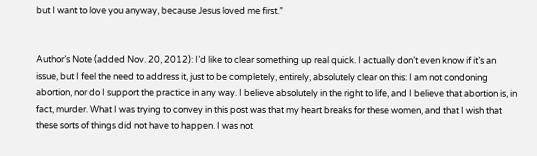but I want to love you anyway, because Jesus loved me first.”


Author’s Note (added Nov. 20, 2012): I’d like to clear something up real quick. I actually don’t even know if it’s an issue, but I feel the need to address it, just to be completely, entirely, absolutely clear on this: I am not condoning abortion, nor do I support the practice in any way. I believe absolutely in the right to life, and I believe that abortion is, in fact, murder. What I was trying to convey in this post was that my heart breaks for these women, and that I wish that these sorts of things did not have to happen. I was not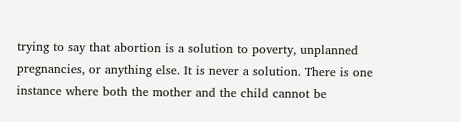trying to say that abortion is a solution to poverty, unplanned pregnancies, or anything else. It is never a solution. There is one instance where both the mother and the child cannot be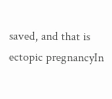saved, and that is ectopic pregnancyIn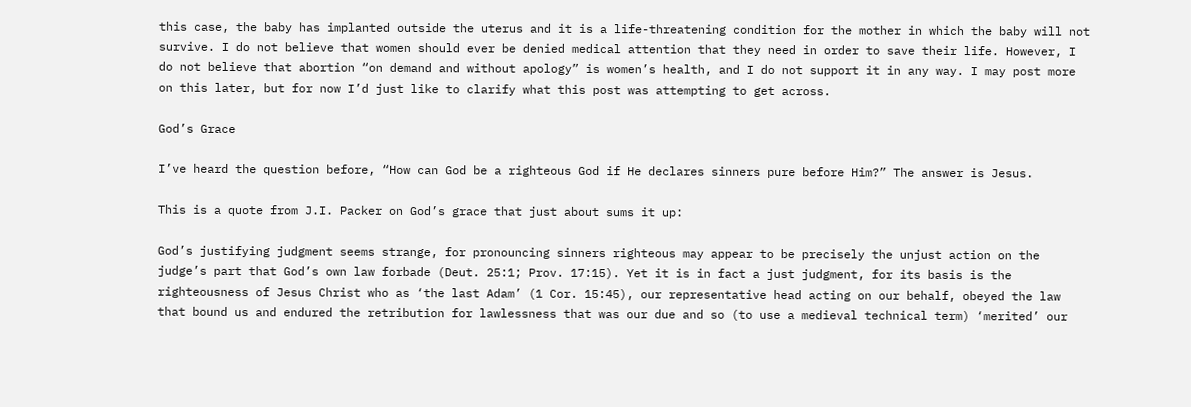this case, the baby has implanted outside the uterus and it is a life-threatening condition for the mother in which the baby will not survive. I do not believe that women should ever be denied medical attention that they need in order to save their life. However, I do not believe that abortion “on demand and without apology” is women’s health, and I do not support it in any way. I may post more on this later, but for now I’d just like to clarify what this post was attempting to get across.

God’s Grace

I’ve heard the question before, “How can God be a righteous God if He declares sinners pure before Him?” The answer is Jesus.

This is a quote from J.I. Packer on God’s grace that just about sums it up:

God’s justifying judgment seems strange, for pronouncing sinners righteous may appear to be precisely the unjust action on the judge’s part that God’s own law forbade (Deut. 25:1; Prov. 17:15). Yet it is in fact a just judgment, for its basis is the righteousness of Jesus Christ who as ‘the last Adam’ (1 Cor. 15:45), our representative head acting on our behalf, obeyed the law that bound us and endured the retribution for lawlessness that was our due and so (to use a medieval technical term) ‘merited’ our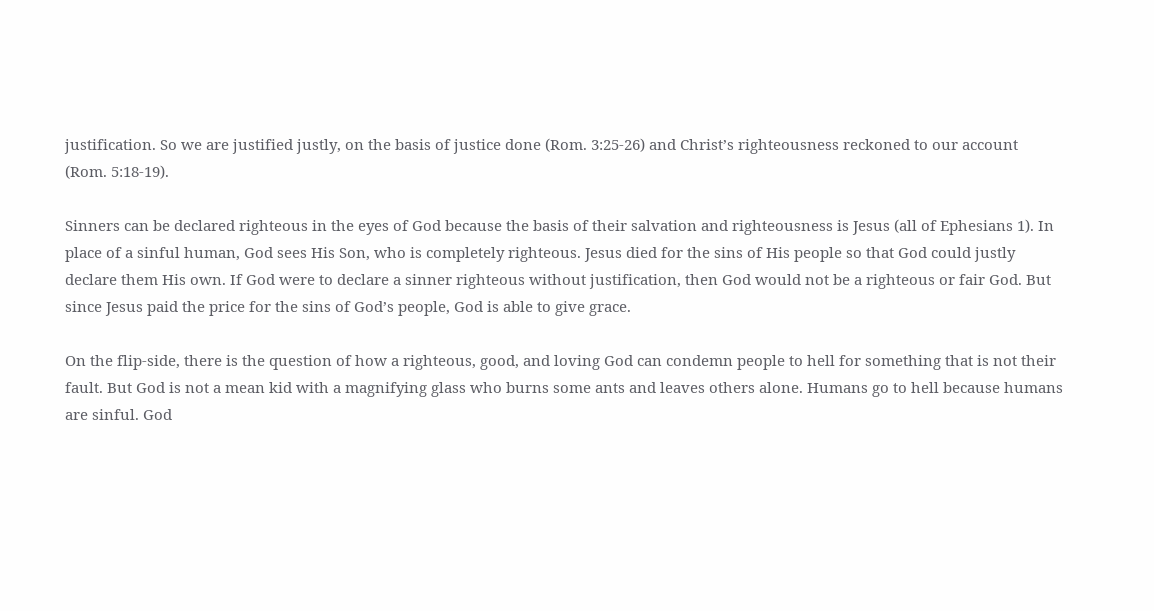justification. So we are justified justly, on the basis of justice done (Rom. 3:25-26) and Christ’s righteousness reckoned to our account (Rom. 5:18-19).

Sinners can be declared righteous in the eyes of God because the basis of their salvation and righteousness is Jesus (all of Ephesians 1). In place of a sinful human, God sees His Son, who is completely righteous. Jesus died for the sins of His people so that God could justly declare them His own. If God were to declare a sinner righteous without justification, then God would not be a righteous or fair God. But since Jesus paid the price for the sins of God’s people, God is able to give grace.

On the flip-side, there is the question of how a righteous, good, and loving God can condemn people to hell for something that is not their fault. But God is not a mean kid with a magnifying glass who burns some ants and leaves others alone. Humans go to hell because humans are sinful. God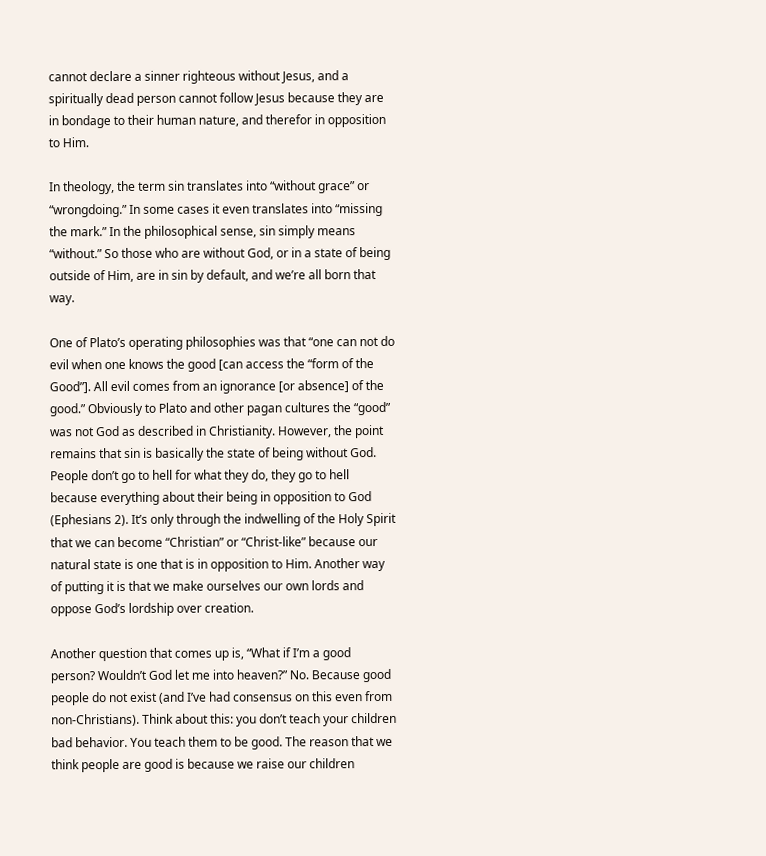cannot declare a sinner righteous without Jesus, and a spiritually dead person cannot follow Jesus because they are in bondage to their human nature, and therefor in opposition to Him.

In theology, the term sin translates into “without grace” or “wrongdoing.” In some cases it even translates into “missing the mark.” In the philosophical sense, sin simply means “without.” So those who are without God, or in a state of being outside of Him, are in sin by default, and we’re all born that way.

One of Plato’s operating philosophies was that “one can not do evil when one knows the good [can access the “form of the Good”]. All evil comes from an ignorance [or absence] of the good.” Obviously to Plato and other pagan cultures the “good” was not God as described in Christianity. However, the point remains that sin is basically the state of being without God. People don’t go to hell for what they do, they go to hell because everything about their being in opposition to God (Ephesians 2). It’s only through the indwelling of the Holy Spirit that we can become “Christian” or “Christ-like” because our natural state is one that is in opposition to Him. Another way of putting it is that we make ourselves our own lords and oppose God’s lordship over creation.

Another question that comes up is, “What if I’m a good person? Wouldn’t God let me into heaven?” No. Because good people do not exist (and I’ve had consensus on this even from non-Christians). Think about this: you don’t teach your children bad behavior. You teach them to be good. The reason that we think people are good is because we raise our children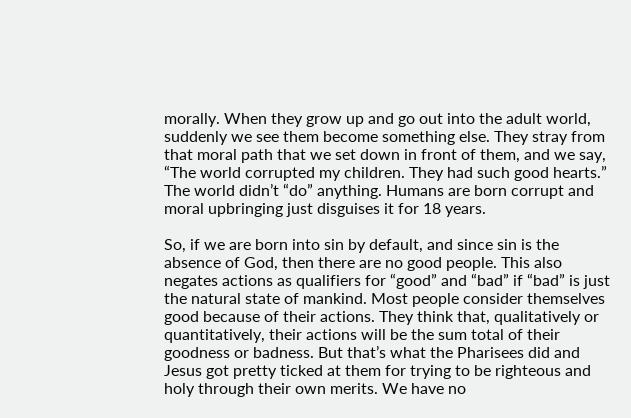morally. When they grow up and go out into the adult world, suddenly we see them become something else. They stray from that moral path that we set down in front of them, and we say, “The world corrupted my children. They had such good hearts.” The world didn’t “do” anything. Humans are born corrupt and moral upbringing just disguises it for 18 years.

So, if we are born into sin by default, and since sin is the absence of God, then there are no good people. This also negates actions as qualifiers for “good” and “bad” if “bad” is just the natural state of mankind. Most people consider themselves good because of their actions. They think that, qualitatively or quantitatively, their actions will be the sum total of their goodness or badness. But that’s what the Pharisees did and Jesus got pretty ticked at them for trying to be righteous and holy through their own merits. We have no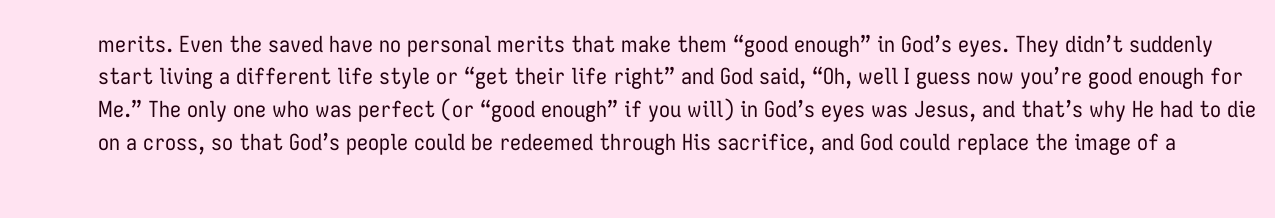merits. Even the saved have no personal merits that make them “good enough” in God’s eyes. They didn’t suddenly start living a different life style or “get their life right” and God said, “Oh, well I guess now you’re good enough for Me.” The only one who was perfect (or “good enough” if you will) in God’s eyes was Jesus, and that’s why He had to die on a cross, so that God’s people could be redeemed through His sacrifice, and God could replace the image of a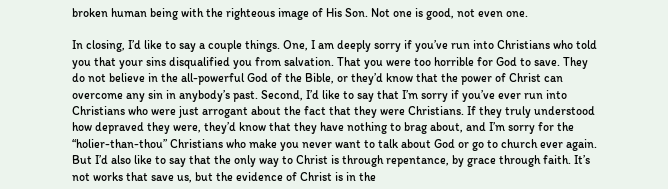broken human being with the righteous image of His Son. Not one is good, not even one.

In closing, I’d like to say a couple things. One, I am deeply sorry if you’ve run into Christians who told you that your sins disqualified you from salvation. That you were too horrible for God to save. They do not believe in the all-powerful God of the Bible, or they’d know that the power of Christ can overcome any sin in anybody’s past. Second, I’d like to say that I’m sorry if you’ve ever run into Christians who were just arrogant about the fact that they were Christians. If they truly understood how depraved they were, they’d know that they have nothing to brag about, and I’m sorry for the “holier-than-thou” Christians who make you never want to talk about God or go to church ever again. But I’d also like to say that the only way to Christ is through repentance, by grace through faith. It’s not works that save us, but the evidence of Christ is in the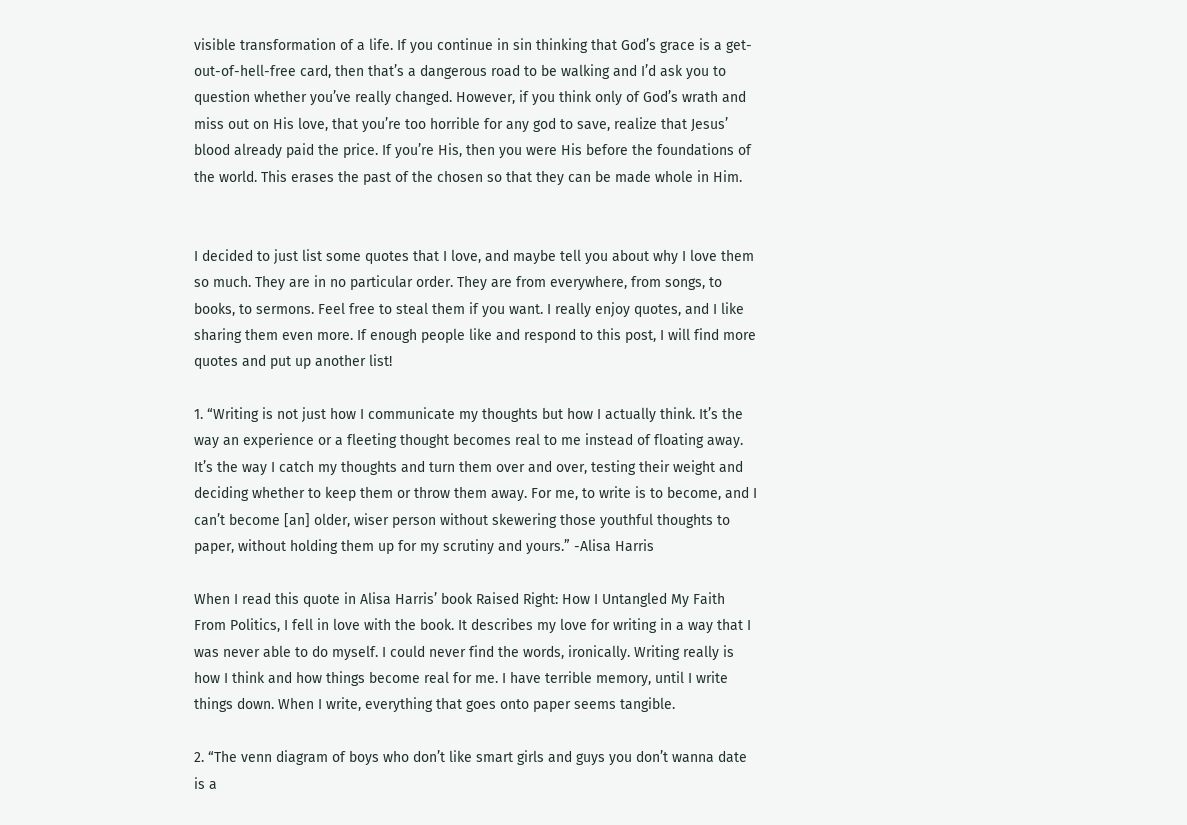visible transformation of a life. If you continue in sin thinking that God’s grace is a get-out-of-hell-free card, then that’s a dangerous road to be walking and I’d ask you to question whether you’ve really changed. However, if you think only of God’s wrath and miss out on His love, that you’re too horrible for any god to save, realize that Jesus’ blood already paid the price. If you’re His, then you were His before the foundations of the world. This erases the past of the chosen so that they can be made whole in Him.


I decided to just list some quotes that I love, and maybe tell you about why I love them so much. They are in no particular order. They are from everywhere, from songs, to books, to sermons. Feel free to steal them if you want. I really enjoy quotes, and I like sharing them even more. If enough people like and respond to this post, I will find more quotes and put up another list!

1. “Writing is not just how I communicate my thoughts but how I actually think. It’s the way an experience or a fleeting thought becomes real to me instead of floating away. It’s the way I catch my thoughts and turn them over and over, testing their weight and deciding whether to keep them or throw them away. For me, to write is to become, and I can’t become [an] older, wiser person without skewering those youthful thoughts to paper, without holding them up for my scrutiny and yours.” -Alisa Harris

When I read this quote in Alisa Harris’ book Raised Right: How I Untangled My Faith From Politics, I fell in love with the book. It describes my love for writing in a way that I was never able to do myself. I could never find the words, ironically. Writing really is how I think and how things become real for me. I have terrible memory, until I write things down. When I write, everything that goes onto paper seems tangible.

2. “The venn diagram of boys who don’t like smart girls and guys you don’t wanna date is a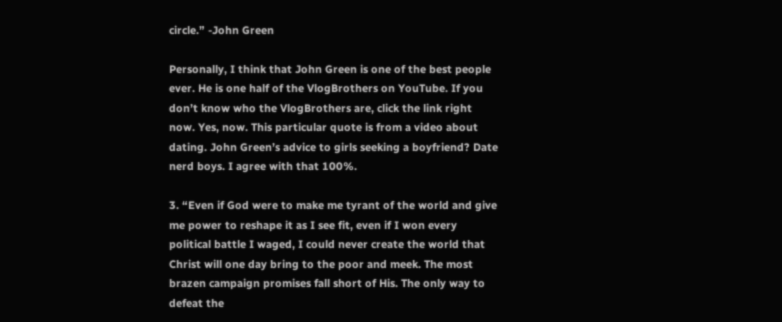circle.” -John Green

Personally, I think that John Green is one of the best people ever. He is one half of the VlogBrothers on YouTube. If you don’t know who the VlogBrothers are, click the link right now. Yes, now. This particular quote is from a video about dating. John Green’s advice to girls seeking a boyfriend? Date nerd boys. I agree with that 100%.

3. “Even if God were to make me tyrant of the world and give me power to reshape it as I see fit, even if I won every political battle I waged, I could never create the world that Christ will one day bring to the poor and meek. The most brazen campaign promises fall short of His. The only way to defeat the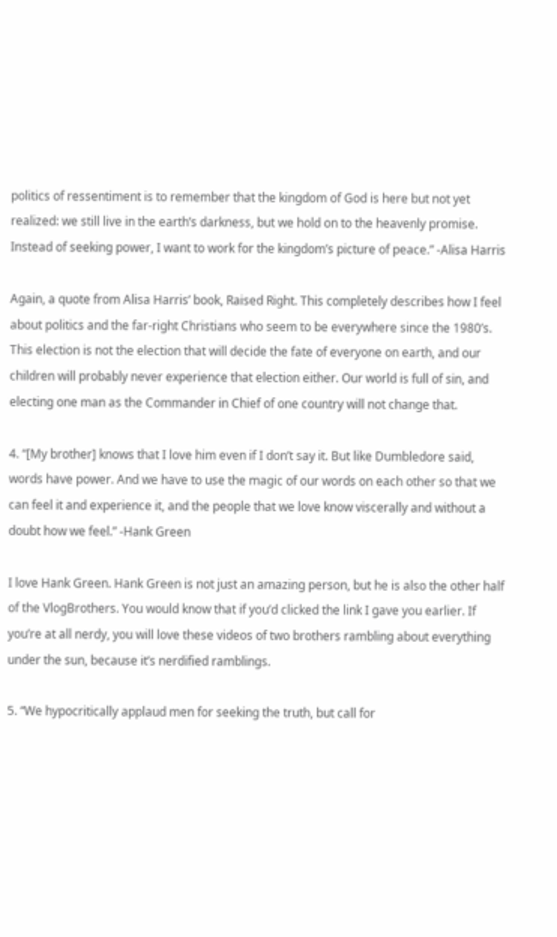politics of ressentiment is to remember that the kingdom of God is here but not yet realized: we still live in the earth’s darkness, but we hold on to the heavenly promise. Instead of seeking power, I want to work for the kingdom’s picture of peace.” -Alisa Harris

Again, a quote from Alisa Harris’ book, Raised Right. This completely describes how I feel about politics and the far-right Christians who seem to be everywhere since the 1980’s. This election is not the election that will decide the fate of everyone on earth, and our children will probably never experience that election either. Our world is full of sin, and electing one man as the Commander in Chief of one country will not change that.

4. “[My brother] knows that I love him even if I don’t say it. But like Dumbledore said, words have power. And we have to use the magic of our words on each other so that we can feel it and experience it, and the people that we love know viscerally and without a doubt how we feel.” -Hank Green

I love Hank Green. Hank Green is not just an amazing person, but he is also the other half of the VlogBrothers. You would know that if you’d clicked the link I gave you earlier. If you’re at all nerdy, you will love these videos of two brothers rambling about everything under the sun, because it’s nerdified ramblings.

5. “We hypocritically applaud men for seeking the truth, but call for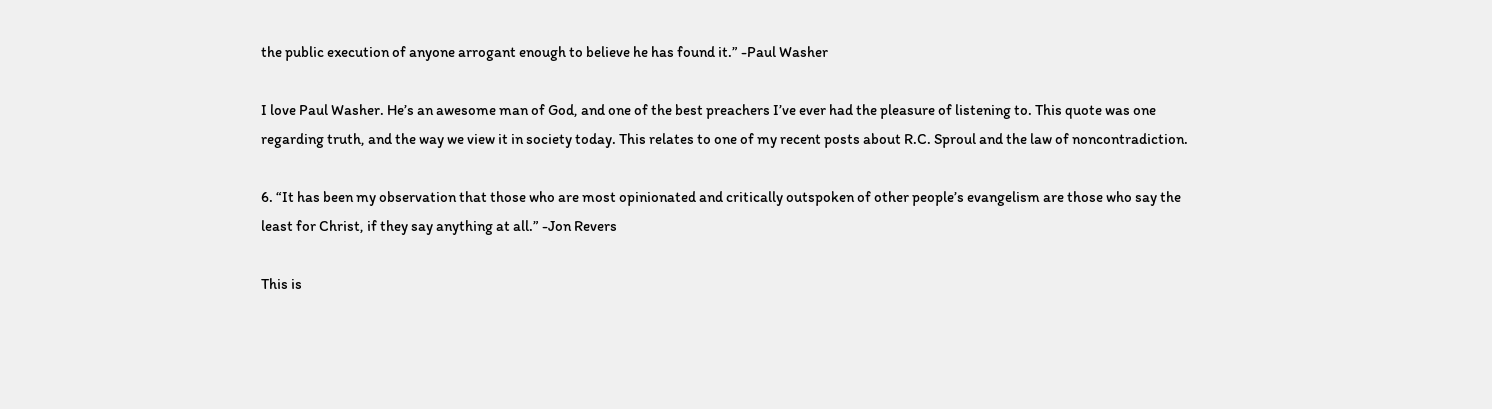the public execution of anyone arrogant enough to believe he has found it.” -Paul Washer

I love Paul Washer. He’s an awesome man of God, and one of the best preachers I’ve ever had the pleasure of listening to. This quote was one regarding truth, and the way we view it in society today. This relates to one of my recent posts about R.C. Sproul and the law of noncontradiction.

6. “It has been my observation that those who are most opinionated and critically outspoken of other people’s evangelism are those who say the least for Christ, if they say anything at all.” -Jon Revers

This is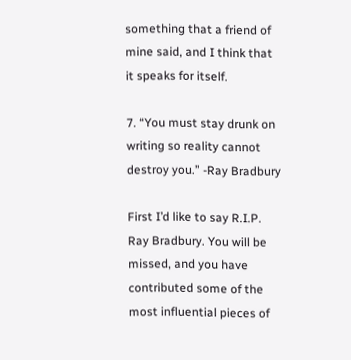something that a friend of mine said, and I think that it speaks for itself.

7. “You must stay drunk on writing so reality cannot destroy you.” -Ray Bradbury

First I’d like to say R.I.P. Ray Bradbury. You will be missed, and you have contributed some of the most influential pieces of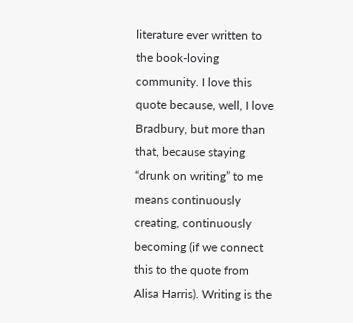literature ever written to the book-loving community. I love this quote because, well, I love Bradbury, but more than that, because staying “drunk on writing” to me means continuously creating, continuously becoming (if we connect this to the quote from Alisa Harris). Writing is the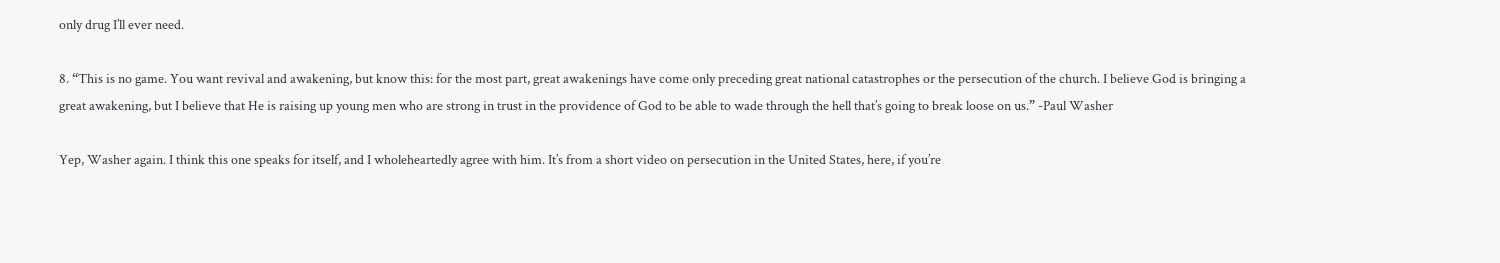only drug I’ll ever need.

8. “This is no game. You want revival and awakening, but know this: for the most part, great awakenings have come only preceding great national catastrophes or the persecution of the church. I believe God is bringing a great awakening, but I believe that He is raising up young men who are strong in trust in the providence of God to be able to wade through the hell that’s going to break loose on us.” -Paul Washer

Yep, Washer again. I think this one speaks for itself, and I wholeheartedly agree with him. It’s from a short video on persecution in the United States, here, if you’re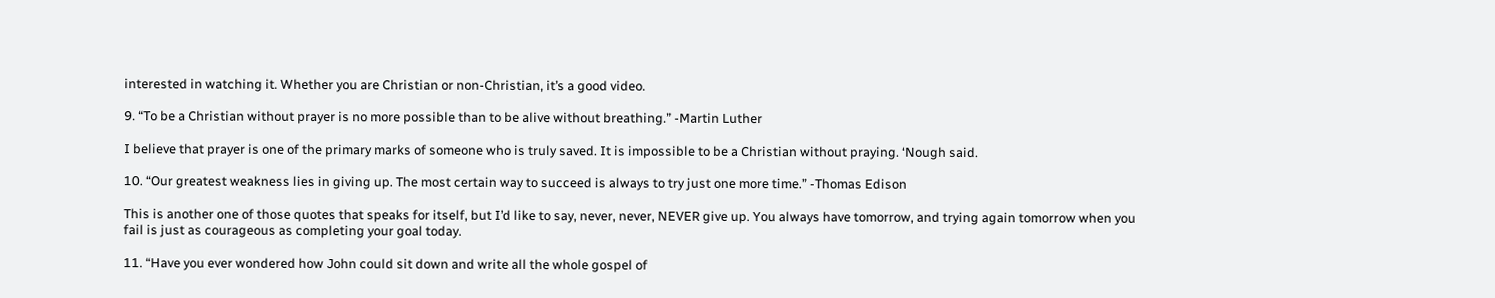interested in watching it. Whether you are Christian or non-Christian, it’s a good video.

9. “To be a Christian without prayer is no more possible than to be alive without breathing.” -Martin Luther

I believe that prayer is one of the primary marks of someone who is truly saved. It is impossible to be a Christian without praying. ‘Nough said.

10. “Our greatest weakness lies in giving up. The most certain way to succeed is always to try just one more time.” -Thomas Edison

This is another one of those quotes that speaks for itself, but I’d like to say, never, never, NEVER give up. You always have tomorrow, and trying again tomorrow when you fail is just as courageous as completing your goal today.

11. “Have you ever wondered how John could sit down and write all the whole gospel of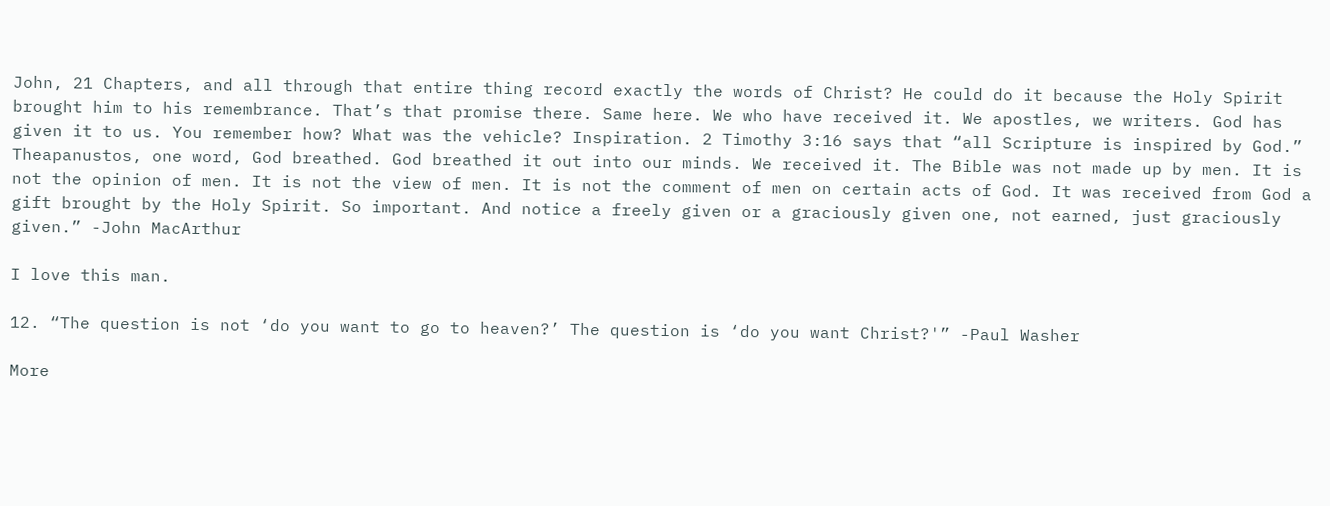John, 21 Chapters, and all through that entire thing record exactly the words of Christ? He could do it because the Holy Spirit brought him to his remembrance. That’s that promise there. Same here. We who have received it. We apostles, we writers. God has given it to us. You remember how? What was the vehicle? Inspiration. 2 Timothy 3:16 says that “all Scripture is inspired by God.” Theapanustos, one word, God breathed. God breathed it out into our minds. We received it. The Bible was not made up by men. It is not the opinion of men. It is not the view of men. It is not the comment of men on certain acts of God. It was received from God a gift brought by the Holy Spirit. So important. And notice a freely given or a graciously given one, not earned, just graciously given.” -John MacArthur

I love this man.

12. “The question is not ‘do you want to go to heaven?’ The question is ‘do you want Christ?'” -Paul Washer

More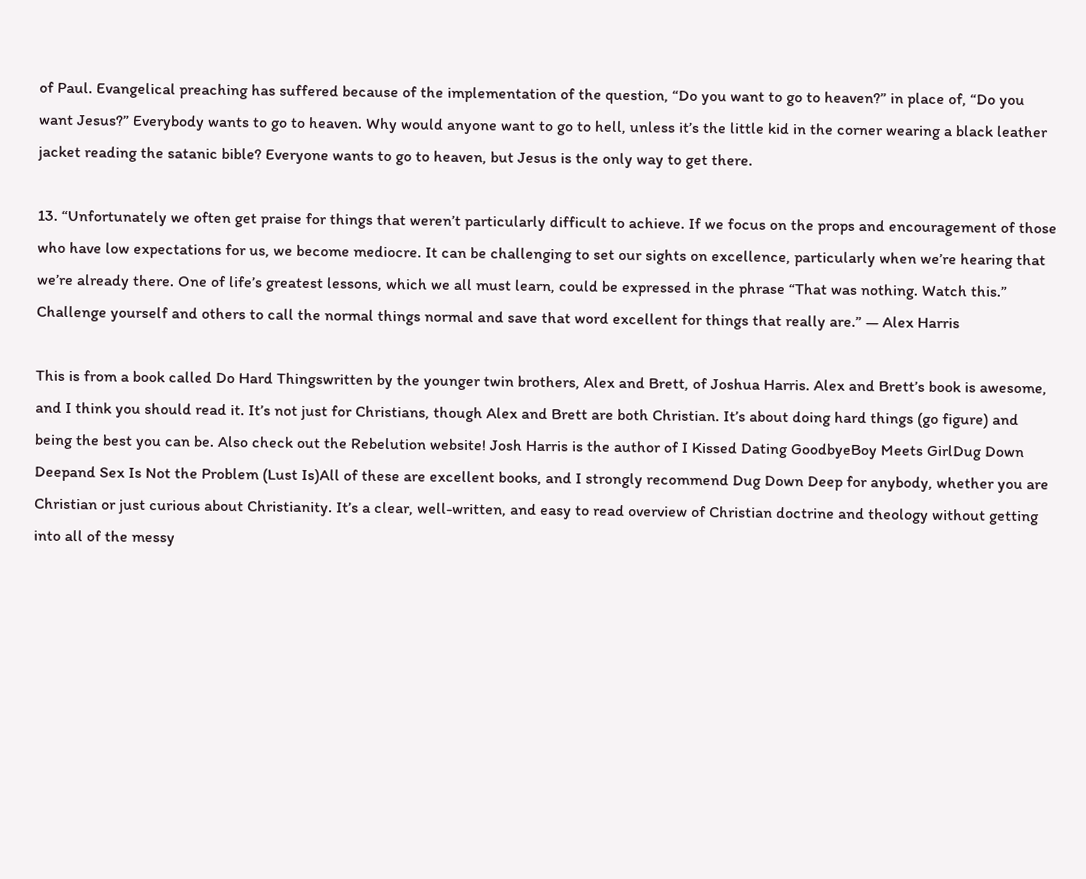of Paul. Evangelical preaching has suffered because of the implementation of the question, “Do you want to go to heaven?” in place of, “Do you want Jesus?” Everybody wants to go to heaven. Why would anyone want to go to hell, unless it’s the little kid in the corner wearing a black leather jacket reading the satanic bible? Everyone wants to go to heaven, but Jesus is the only way to get there.

13. “Unfortunately we often get praise for things that weren’t particularly difficult to achieve. If we focus on the props and encouragement of those who have low expectations for us, we become mediocre. It can be challenging to set our sights on excellence, particularly when we’re hearing that we’re already there. One of life’s greatest lessons, which we all must learn, could be expressed in the phrase “That was nothing. Watch this.” Challenge yourself and others to call the normal things normal and save that word excellent for things that really are.” ― Alex Harris

This is from a book called Do Hard Thingswritten by the younger twin brothers, Alex and Brett, of Joshua Harris. Alex and Brett’s book is awesome, and I think you should read it. It’s not just for Christians, though Alex and Brett are both Christian. It’s about doing hard things (go figure) and being the best you can be. Also check out the Rebelution website! Josh Harris is the author of I Kissed Dating GoodbyeBoy Meets GirlDug Down Deepand Sex Is Not the Problem (Lust Is)All of these are excellent books, and I strongly recommend Dug Down Deep for anybody, whether you are Christian or just curious about Christianity. It’s a clear, well-written, and easy to read overview of Christian doctrine and theology without getting into all of the messy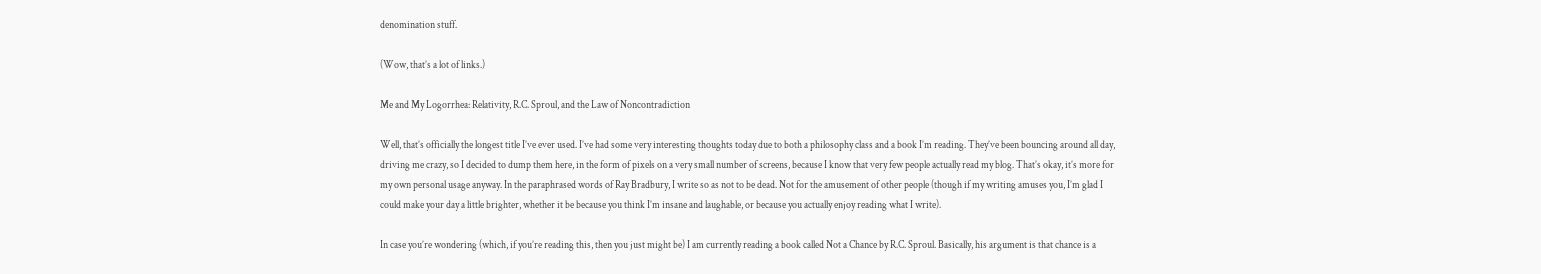denomination stuff.

(Wow, that’s a lot of links.)

Me and My Logorrhea: Relativity, R.C. Sproul, and the Law of Noncontradiction

Well, that’s officially the longest title I’ve ever used. I’ve had some very interesting thoughts today due to both a philosophy class and a book I’m reading. They’ve been bouncing around all day, driving me crazy, so I decided to dump them here, in the form of pixels on a very small number of screens, because I know that very few people actually read my blog. That’s okay, it’s more for my own personal usage anyway. In the paraphrased words of Ray Bradbury, I write so as not to be dead. Not for the amusement of other people (though if my writing amuses you, I’m glad I could make your day a little brighter, whether it be because you think I’m insane and laughable, or because you actually enjoy reading what I write).

In case you’re wondering (which, if you’re reading this, then you just might be) I am currently reading a book called Not a Chance by R.C. Sproul. Basically, his argument is that chance is a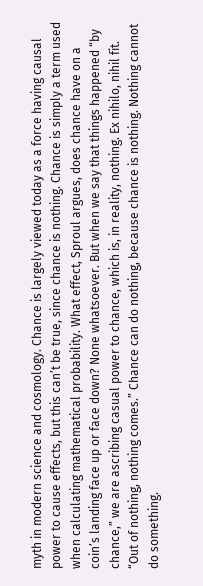myth in modern science and cosmology. Chance is largely viewed today as a force having causal power to cause effects, but this can’t be true, since chance is nothing. Chance is simply a term used when calculating mathematical probability. What effect, Sproul argues, does chance have on a coin’s landing face up or face down? None whatsoever. But when we say that things happened “by chance,” we are ascribing casual power to chance, which is, in reality, nothing. Ex nihilo, nihil fit. “Out of nothing, nothing comes.” Chance can do nothing, because chance is nothing. Nothing cannot do something.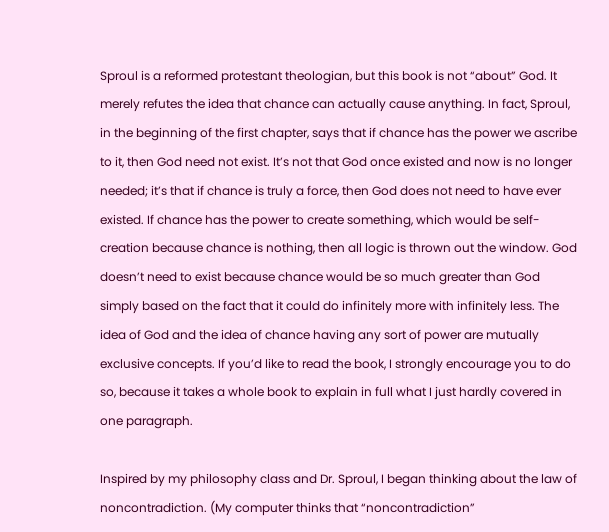Sproul is a reformed protestant theologian, but this book is not “about” God. It merely refutes the idea that chance can actually cause anything. In fact, Sproul, in the beginning of the first chapter, says that if chance has the power we ascribe to it, then God need not exist. It’s not that God once existed and now is no longer needed; it’s that if chance is truly a force, then God does not need to have ever existed. If chance has the power to create something, which would be self-creation because chance is nothing, then all logic is thrown out the window. God doesn’t need to exist because chance would be so much greater than God simply based on the fact that it could do infinitely more with infinitely less. The idea of God and the idea of chance having any sort of power are mutually exclusive concepts. If you’d like to read the book, I strongly encourage you to do so, because it takes a whole book to explain in full what I just hardly covered in one paragraph.

Inspired by my philosophy class and Dr. Sproul, I began thinking about the law of noncontradiction. (My computer thinks that “noncontradiction”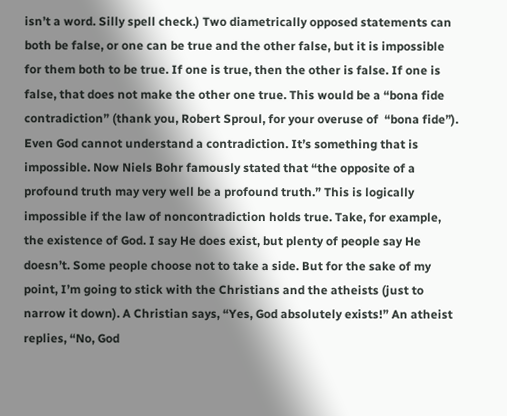isn’t a word. Silly spell check.) Two diametrically opposed statements can both be false, or one can be true and the other false, but it is impossible for them both to be true. If one is true, then the other is false. If one is false, that does not make the other one true. This would be a “bona fide contradiction” (thank you, Robert Sproul, for your overuse of  “bona fide”). Even God cannot understand a contradiction. It’s something that is impossible. Now Niels Bohr famously stated that “the opposite of a profound truth may very well be a profound truth.” This is logically impossible if the law of noncontradiction holds true. Take, for example, the existence of God. I say He does exist, but plenty of people say He doesn’t. Some people choose not to take a side. But for the sake of my point, I’m going to stick with the Christians and the atheists (just to narrow it down). A Christian says, “Yes, God absolutely exists!” An atheist replies, “No, God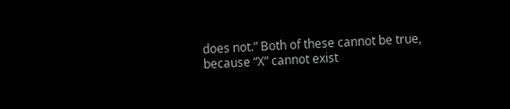does not.” Both of these cannot be true, because “X” cannot exist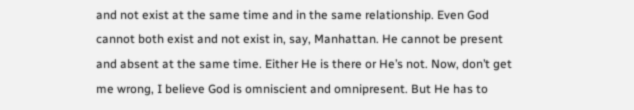and not exist at the same time and in the same relationship. Even God cannot both exist and not exist in, say, Manhattan. He cannot be present and absent at the same time. Either He is there or He’s not. Now, don’t get me wrong, I believe God is omniscient and omnipresent. But He has to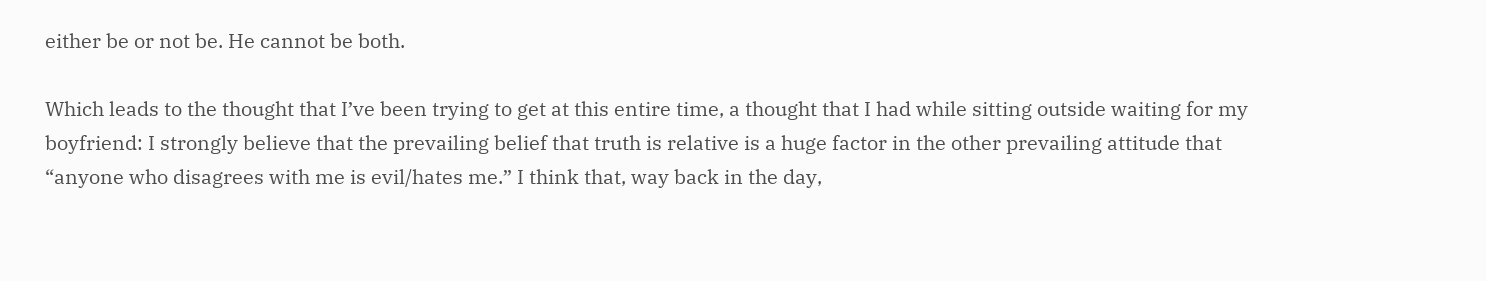either be or not be. He cannot be both.

Which leads to the thought that I’ve been trying to get at this entire time, a thought that I had while sitting outside waiting for my boyfriend: I strongly believe that the prevailing belief that truth is relative is a huge factor in the other prevailing attitude that “anyone who disagrees with me is evil/hates me.” I think that, way back in the day,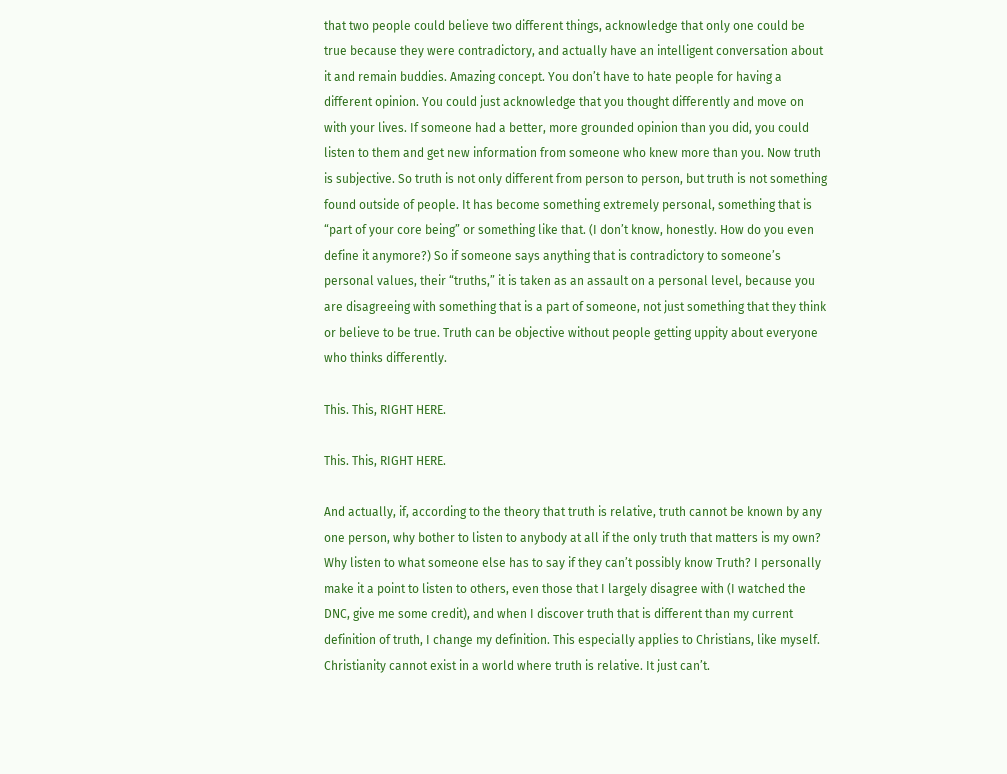that two people could believe two different things, acknowledge that only one could be true because they were contradictory, and actually have an intelligent conversation about it and remain buddies. Amazing concept. You don’t have to hate people for having a different opinion. You could just acknowledge that you thought differently and move on with your lives. If someone had a better, more grounded opinion than you did, you could listen to them and get new information from someone who knew more than you. Now truth is subjective. So truth is not only different from person to person, but truth is not something found outside of people. It has become something extremely personal, something that is “part of your core being” or something like that. (I don’t know, honestly. How do you even define it anymore?) So if someone says anything that is contradictory to someone’s personal values, their “truths,” it is taken as an assault on a personal level, because you are disagreeing with something that is a part of someone, not just something that they think or believe to be true. Truth can be objective without people getting uppity about everyone who thinks differently.

This. This, RIGHT HERE.

This. This, RIGHT HERE.

And actually, if, according to the theory that truth is relative, truth cannot be known by any one person, why bother to listen to anybody at all if the only truth that matters is my own? Why listen to what someone else has to say if they can’t possibly know Truth? I personally make it a point to listen to others, even those that I largely disagree with (I watched the DNC, give me some credit), and when I discover truth that is different than my current definition of truth, I change my definition. This especially applies to Christians, like myself. Christianity cannot exist in a world where truth is relative. It just can’t.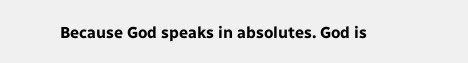Because God speaks in absolutes. God is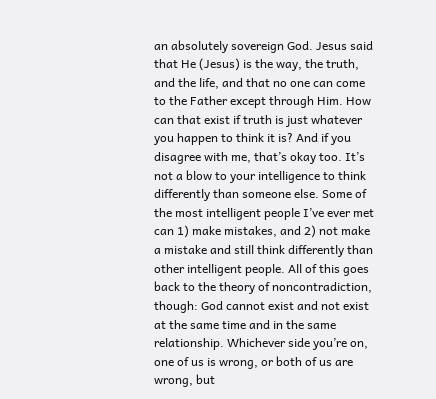an absolutely sovereign God. Jesus said that He (Jesus) is the way, the truth, and the life, and that no one can come to the Father except through Him. How can that exist if truth is just whatever you happen to think it is? And if you disagree with me, that’s okay too. It’s not a blow to your intelligence to think differently than someone else. Some of the most intelligent people I’ve ever met can 1) make mistakes, and 2) not make a mistake and still think differently than other intelligent people. All of this goes back to the theory of noncontradiction, though: God cannot exist and not exist at the same time and in the same relationship. Whichever side you’re on, one of us is wrong, or both of us are wrong, but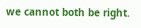we cannot both be right.